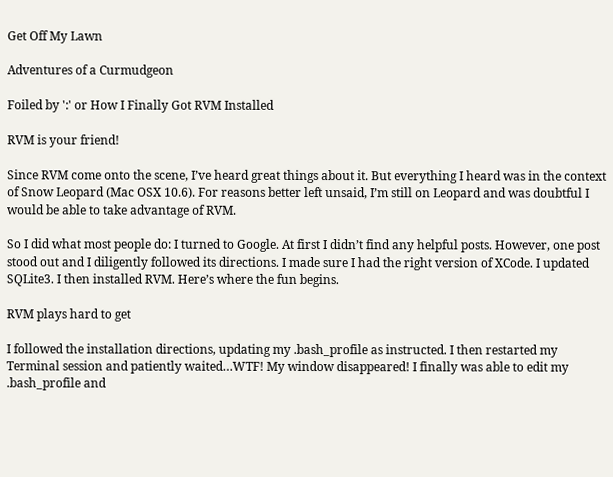Get Off My Lawn

Adventures of a Curmudgeon

Foiled by ':' or How I Finally Got RVM Installed

RVM is your friend!

Since RVM come onto the scene, I’ve heard great things about it. But everything I heard was in the context of Snow Leopard (Mac OSX 10.6). For reasons better left unsaid, I’m still on Leopard and was doubtful I would be able to take advantage of RVM.

So I did what most people do: I turned to Google. At first I didn’t find any helpful posts. However, one post stood out and I diligently followed its directions. I made sure I had the right version of XCode. I updated SQLite3. I then installed RVM. Here’s where the fun begins.

RVM plays hard to get

I followed the installation directions, updating my .bash_profile as instructed. I then restarted my Terminal session and patiently waited…WTF! My window disappeared! I finally was able to edit my .bash_profile and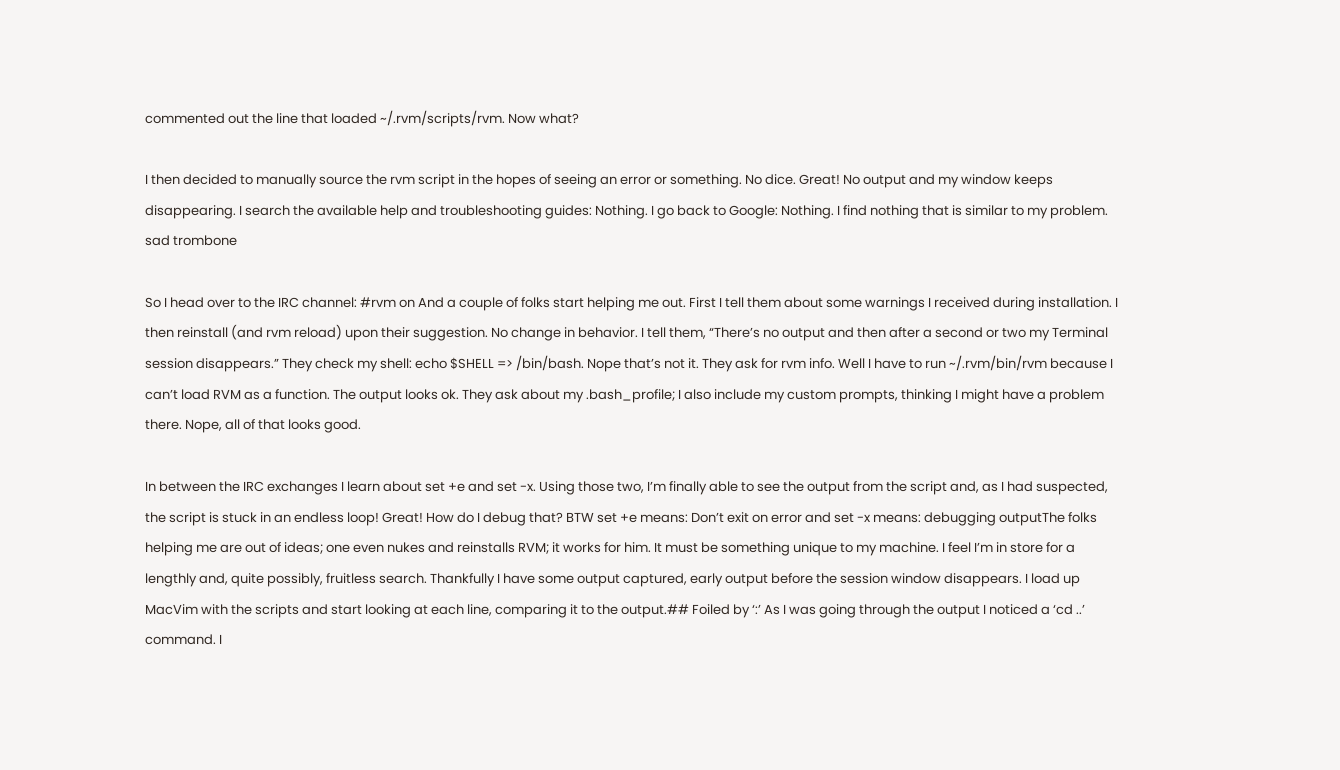commented out the line that loaded ~/.rvm/scripts/rvm. Now what?

I then decided to manually source the rvm script in the hopes of seeing an error or something. No dice. Great! No output and my window keeps disappearing. I search the available help and troubleshooting guides: Nothing. I go back to Google: Nothing. I find nothing that is similar to my problem. sad trombone

So I head over to the IRC channel: #rvm on And a couple of folks start helping me out. First I tell them about some warnings I received during installation. I then reinstall (and rvm reload) upon their suggestion. No change in behavior. I tell them, “There’s no output and then after a second or two my Terminal session disappears.” They check my shell: echo $SHELL => /bin/bash. Nope that’s not it. They ask for rvm info. Well I have to run ~/.rvm/bin/rvm because I can’t load RVM as a function. The output looks ok. They ask about my .bash_profile; I also include my custom prompts, thinking I might have a problem there. Nope, all of that looks good.

In between the IRC exchanges I learn about set +e and set -x. Using those two, I’m finally able to see the output from the script and, as I had suspected, the script is stuck in an endless loop! Great! How do I debug that? BTW set +e means: Don’t exit on error and set -x means: debugging outputThe folks helping me are out of ideas; one even nukes and reinstalls RVM; it works for him. It must be something unique to my machine. I feel I’m in store for a lengthly and, quite possibly, fruitless search. Thankfully I have some output captured, early output before the session window disappears. I load up MacVim with the scripts and start looking at each line, comparing it to the output.## Foiled by ‘:’ As I was going through the output I noticed a ‘cd ..’ command. I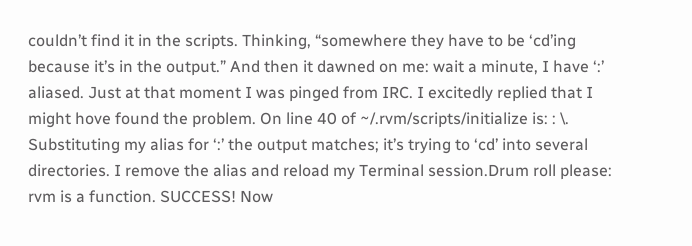couldn’t find it in the scripts. Thinking, “somewhere they have to be ‘cd’ing because it’s in the output.” And then it dawned on me: wait a minute, I have ‘:’ aliased. Just at that moment I was pinged from IRC. I excitedly replied that I might hove found the problem. On line 40 of ~/.rvm/scripts/initialize is: : \. Substituting my alias for ‘:’ the output matches; it’s trying to ‘cd’ into several directories. I remove the alias and reload my Terminal session.Drum roll please: rvm is a function. SUCCESS! Now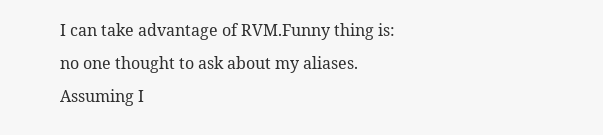I can take advantage of RVM.Funny thing is: no one thought to ask about my aliases. Assuming I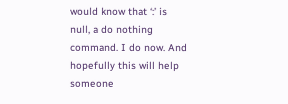would know that ‘:’ is null, a do nothing command. I do now. And hopefully this will help someone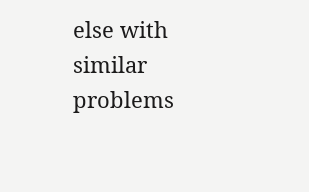else with similar problems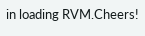in loading RVM.Cheers!